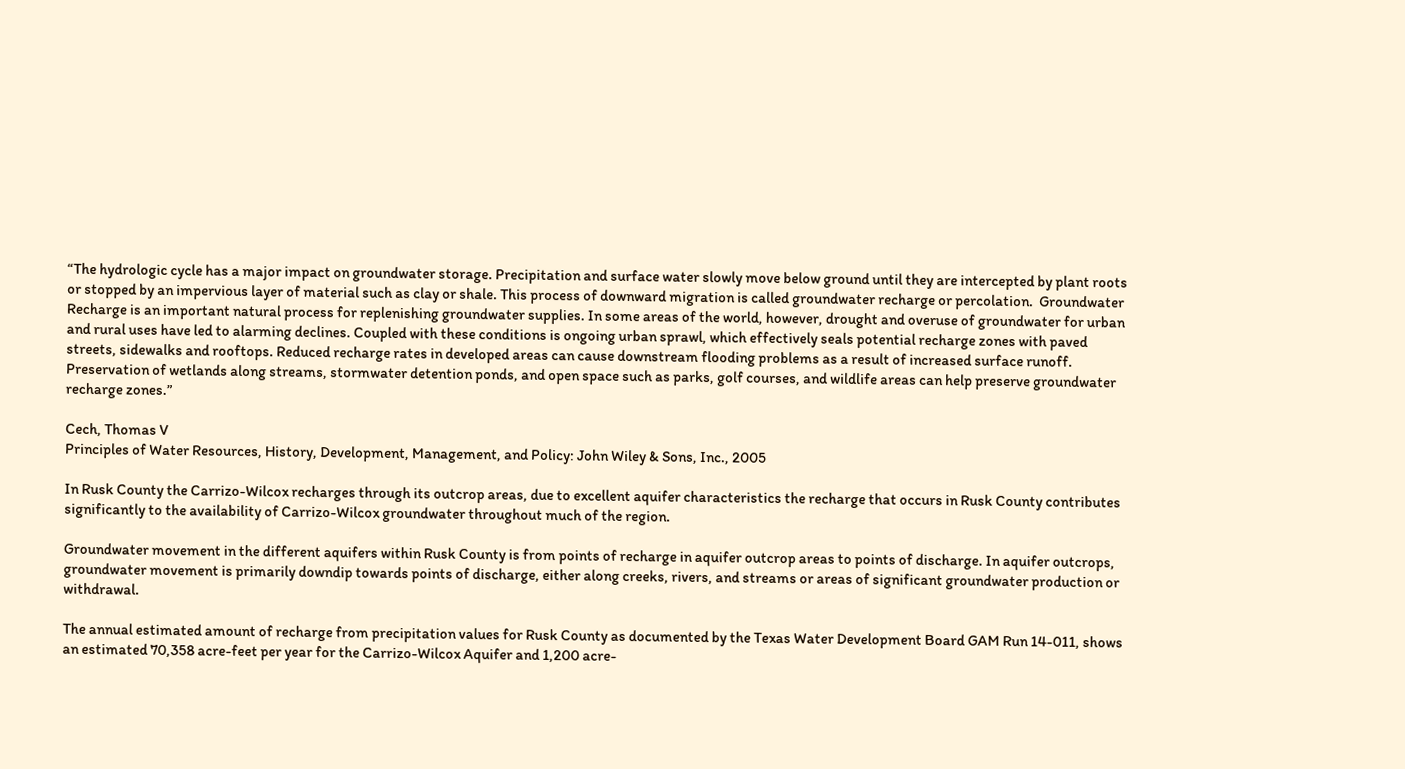“The hydrologic cycle has a major impact on groundwater storage. Precipitation and surface water slowly move below ground until they are intercepted by plant roots or stopped by an impervious layer of material such as clay or shale. This process of downward migration is called groundwater recharge or percolation.  Groundwater Recharge is an important natural process for replenishing groundwater supplies. In some areas of the world, however, drought and overuse of groundwater for urban and rural uses have led to alarming declines. Coupled with these conditions is ongoing urban sprawl, which effectively seals potential recharge zones with paved streets, sidewalks and rooftops. Reduced recharge rates in developed areas can cause downstream flooding problems as a result of increased surface runoff. Preservation of wetlands along streams, stormwater detention ponds, and open space such as parks, golf courses, and wildlife areas can help preserve groundwater recharge zones.”

Cech, Thomas V
Principles of Water Resources, History, Development, Management, and Policy: John Wiley & Sons, Inc., 2005

In Rusk County the Carrizo-Wilcox recharges through its outcrop areas, due to excellent aquifer characteristics the recharge that occurs in Rusk County contributes significantly to the availability of Carrizo-Wilcox groundwater throughout much of the region.

Groundwater movement in the different aquifers within Rusk County is from points of recharge in aquifer outcrop areas to points of discharge. In aquifer outcrops, groundwater movement is primarily downdip towards points of discharge, either along creeks, rivers, and streams or areas of significant groundwater production or withdrawal.

The annual estimated amount of recharge from precipitation values for Rusk County as documented by the Texas Water Development Board GAM Run 14-011, shows an estimated 70,358 acre-feet per year for the Carrizo-Wilcox Aquifer and 1,200 acre-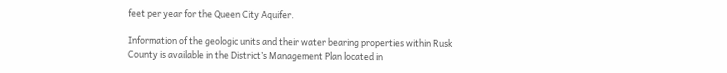feet per year for the Queen City Aquifer.

Information of the geologic units and their water bearing properties within Rusk County is available in the District’s Management Plan located in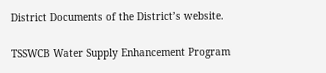District Documents of the District’s website.

TSSWCB Water Supply Enhancement Program